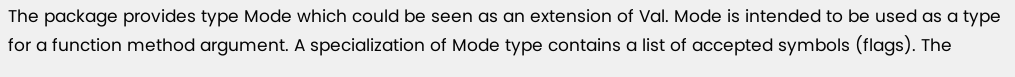The package provides type Mode which could be seen as an extension of Val. Mode is intended to be used as a type for a function method argument. A specialization of Mode type contains a list of accepted symbols (flags). The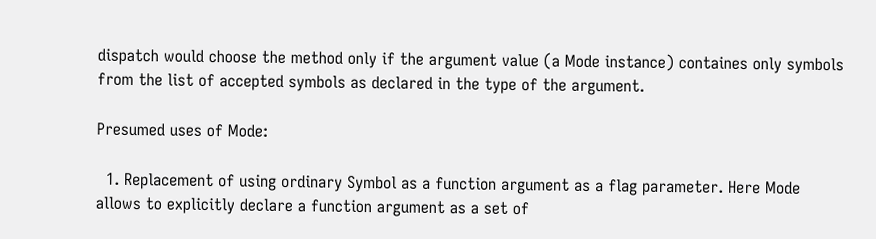dispatch would choose the method only if the argument value (a Mode instance) containes only symbols from the list of accepted symbols as declared in the type of the argument.

Presumed uses of Mode:

  1. Replacement of using ordinary Symbol as a function argument as a flag parameter. Here Mode allows to explicitly declare a function argument as a set of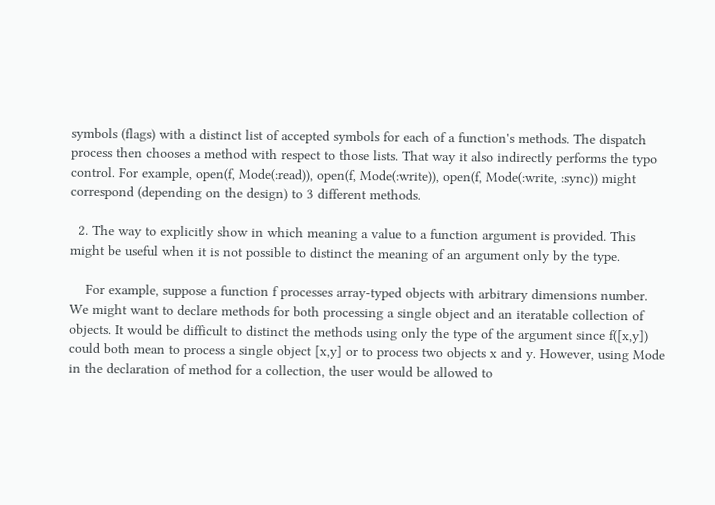symbols (flags) with a distinct list of accepted symbols for each of a function's methods. The dispatch process then chooses a method with respect to those lists. That way it also indirectly performs the typo control. For example, open(f, Mode(:read)), open(f, Mode(:write)), open(f, Mode(:write, :sync)) might correspond (depending on the design) to 3 different methods.

  2. The way to explicitly show in which meaning a value to a function argument is provided. This might be useful when it is not possible to distinct the meaning of an argument only by the type.

    For example, suppose a function f processes array-typed objects with arbitrary dimensions number. We might want to declare methods for both processing a single object and an iteratable collection of objects. It would be difficult to distinct the methods using only the type of the argument since f([x,y]) could both mean to process a single object [x,y] or to process two objects x and y. However, using Mode in the declaration of method for a collection, the user would be allowed to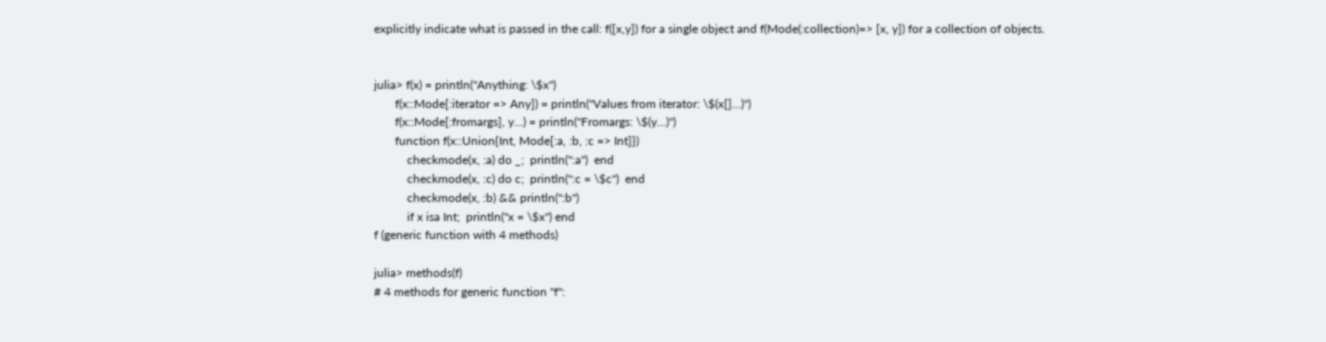explicitly indicate what is passed in the call: f([x,y]) for a single object and f(Mode(:collection)=> [x, y]) for a collection of objects.


julia> f(x) = println("Anything: \$x")
       f(x::Mode[:iterator => Any]) = println("Values from iterator: \$(x[]...)")
       f(x::Mode[:fromargs], y...) = println("Fromargs: \$(y...)")
       function f(x::Union{Int, Mode[:a, :b, :c => Int]})
           checkmode(x, :a) do _;  println(":a")  end
           checkmode(x, :c) do c;  println(":c = \$c")  end
           checkmode(x, :b) && println(":b")
           if x isa Int;  println("x = \$x") end
f (generic function with 4 methods)

julia> methods(f)
# 4 methods for generic function "f":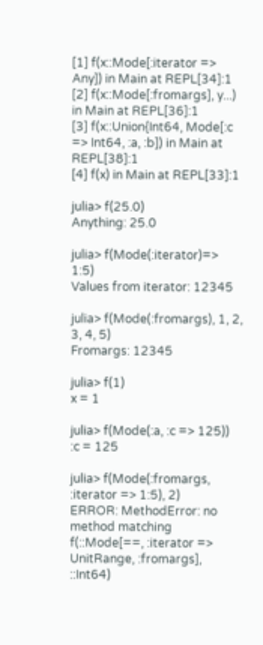[1] f(x::Mode[:iterator => Any]) in Main at REPL[34]:1
[2] f(x::Mode[:fromargs], y...) in Main at REPL[36]:1
[3] f(x::Union{Int64, Mode[:c => Int64, :a, :b]) in Main at REPL[38]:1
[4] f(x) in Main at REPL[33]:1

julia> f(25.0)
Anything: 25.0

julia> f(Mode(:iterator)=> 1:5)
Values from iterator: 12345

julia> f(Mode(:fromargs), 1, 2, 3, 4, 5)
Fromargs: 12345

julia> f(1)
x = 1

julia> f(Mode(:a, :c => 125))
:c = 125

julia> f(Mode(:fromargs, :iterator => 1:5), 2)
ERROR: MethodError: no method matching f(::Mode[==, :iterator => UnitRange, :fromargs], ::Int64)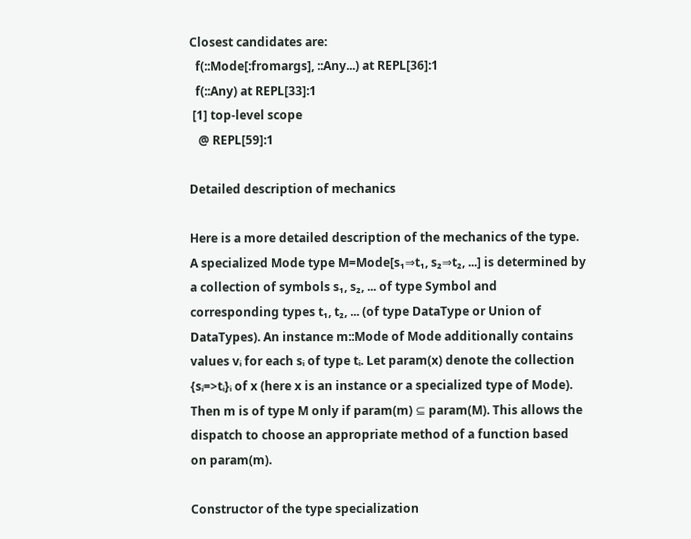Closest candidates are:
  f(::Mode[:fromargs], ::Any...) at REPL[36]:1
  f(::Any) at REPL[33]:1
 [1] top-level scope
   @ REPL[59]:1

Detailed description of mechanics

Here is a more detailed description of the mechanics of the type. A specialized Mode type M=Mode[s₁⇒t₁, s₂⇒t₂, ...] is determined by a collection of symbols s₁, s₂, ... of type Symbol and corresponding types t₁, t₂, ... (of type DataType or Union of DataTypes). An instance m::Mode of Mode additionally contains values vᵢ for each sᵢ of type tᵢ. Let param(x) denote the collection {sᵢ=>tᵢ}ᵢ of x (here x is an instance or a specialized type of Mode). Then m is of type M only if param(m) ⊆ param(M). This allows the dispatch to choose an appropriate method of a function based on param(m).

Constructor of the type specialization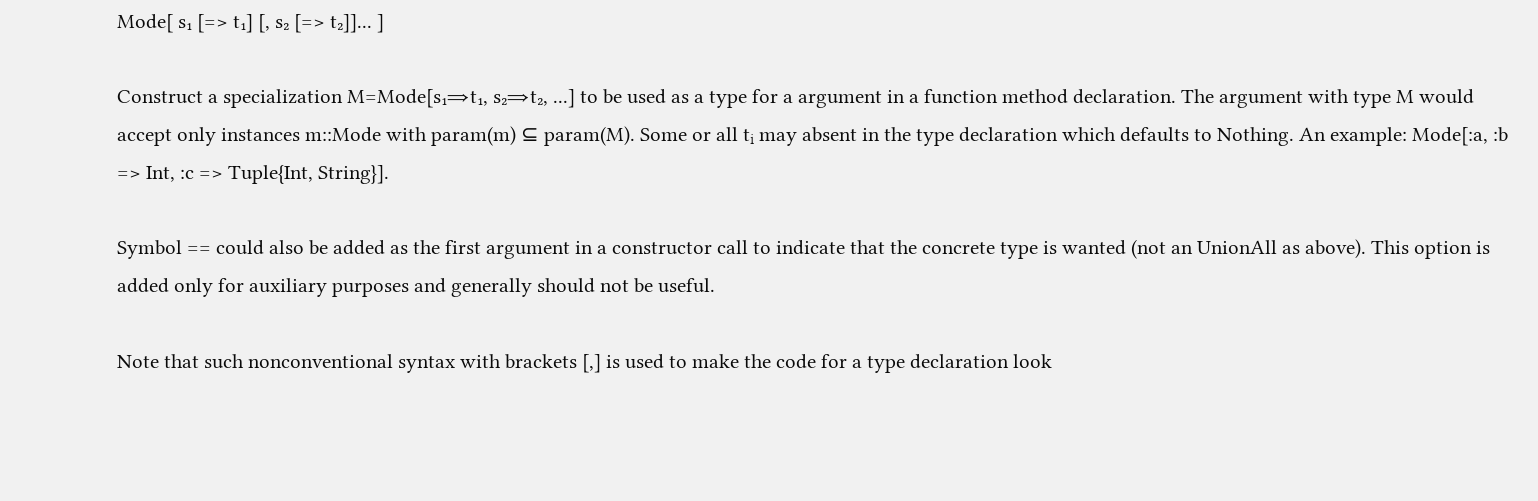Mode[ s₁ [=> t₁] [, s₂ [=> t₂]]... ]

Construct a specialization M=Mode[s₁⇒t₁, s₂⇒t₂, ...] to be used as a type for a argument in a function method declaration. The argument with type M would accept only instances m::Mode with param(m) ⊆ param(M). Some or all tᵢ may absent in the type declaration which defaults to Nothing. An example: Mode[:a, :b => Int, :c => Tuple{Int, String}].

Symbol == could also be added as the first argument in a constructor call to indicate that the concrete type is wanted (not an UnionAll as above). This option is added only for auxiliary purposes and generally should not be useful.

Note that such nonconventional syntax with brackets [,] is used to make the code for a type declaration look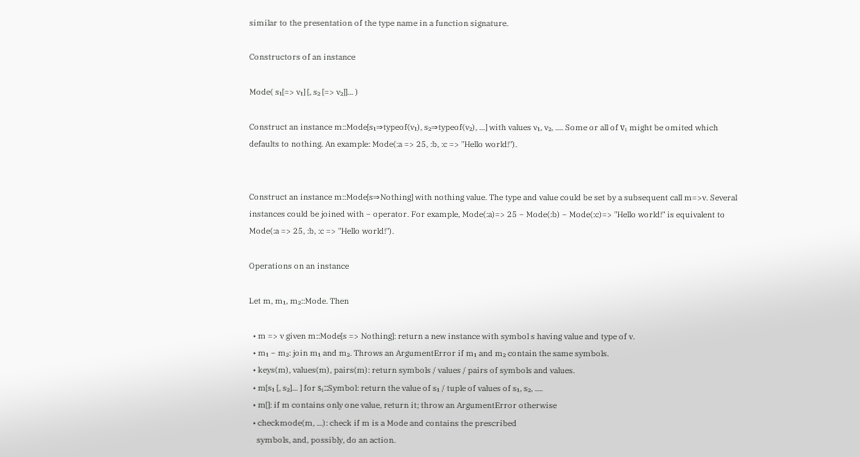similar to the presentation of the type name in a function signature.

Constructors of an instance

Mode( s₁[=> v₁] [, s₂ [=> v₂]]... )

Construct an instance m::Mode[s₁⇒typeof(v₁), s₂⇒typeof(v₂), ...] with values v₁, v₂, .... Some or all of vᵢ might be omited which defaults to nothing. An example: Mode(:a => 25, :b, :c => "Hello world!").


Construct an instance m::Mode[s⇒Nothing] with nothing value. The type and value could be set by a subsequent call m=>v. Several instances could be joined with ~ operator. For example, Mode(:a)=> 25 ~ Mode(:b) ~ Mode(:c)=> "Hello world!" is equivalent to Mode(:a => 25, :b, :c => "Hello world!").

Operations on an instance

Let m, m₁, m₂::Mode. Then

  • m => v given m::Mode[s => Nothing]: return a new instance with symbol s having value and type of v.
  • m₁ ~ m₂: join m₁ and m₂. Throws an ArgumentError if m₁ and m₂ contain the same symbols.
  • keys(m), values(m), pairs(m): return symbols / values / pairs of symbols and values.
  • m[s₁ [, s₂]... ] for sᵢ::Symbol: return the value of s₁ / tuple of values of s₁, s₂, ....
  • m[]: if m contains only one value, return it; throw an ArgumentError otherwise
  • checkmode(m, ...): check if m is a Mode and contains the prescribed
    symbols, and, possibly, do an action.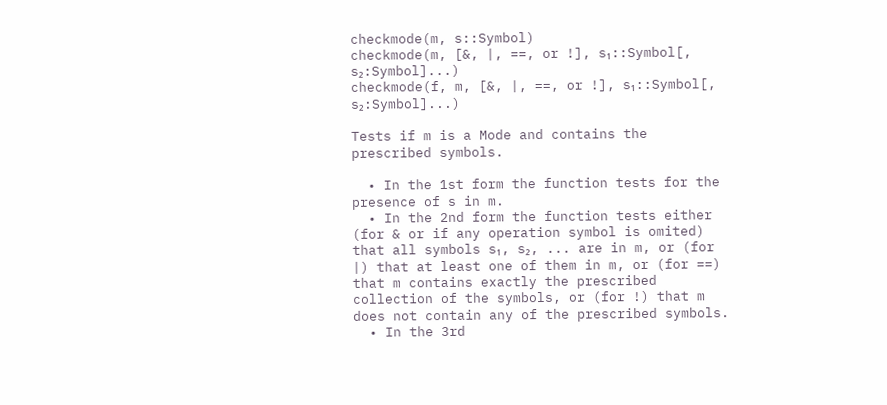checkmode(m, s::Symbol)
checkmode(m, [&, |, ==, or !], s₁::Symbol[, s₂:Symbol]...)
checkmode(f, m, [&, |, ==, or !], s₁::Symbol[, s₂:Symbol]...)

Tests if m is a Mode and contains the prescribed symbols.

  • In the 1st form the function tests for the presence of s in m.
  • In the 2nd form the function tests either (for & or if any operation symbol is omited) that all symbols s₁, s₂, ... are in m, or (for |) that at least one of them in m, or (for ==) that m contains exactly the prescribed collection of the symbols, or (for !) that m does not contain any of the prescribed symbols.
  • In the 3rd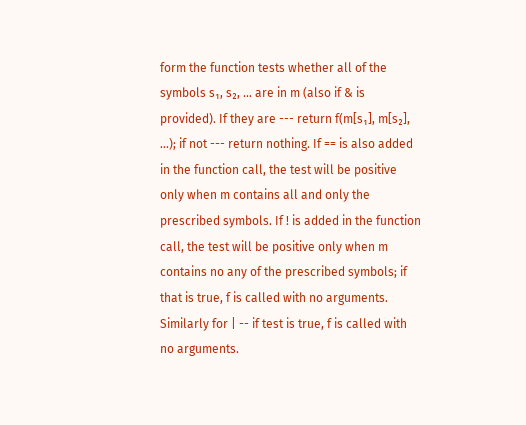form the function tests whether all of the symbols s₁, s₂, ... are in m (also if & is provided). If they are --- return f(m[s₁], m[s₂], ...); if not --- return nothing. If == is also added in the function call, the test will be positive only when m contains all and only the prescribed symbols. If ! is added in the function call, the test will be positive only when m contains no any of the prescribed symbols; if that is true, f is called with no arguments. Similarly for | -- if test is true, f is called with no arguments.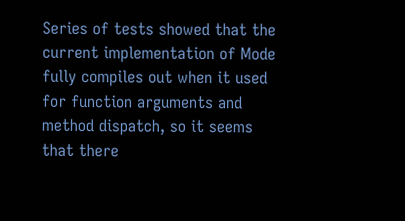Series of tests showed that the current implementation of Mode fully compiles out when it used for function arguments and method dispatch, so it seems that there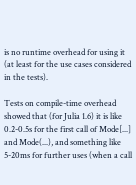is no runtime overhead for using it (at least for the use cases considered in the tests).

Tests on compile-time overhead showed that (for Julia 1.6) it is like 0.2-0.5s for the first call of Mode[...] and Mode(...), and something like 5-20ms for further uses (when a call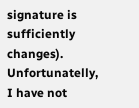signature is sufficiently changes). Unfortunatelly, I have not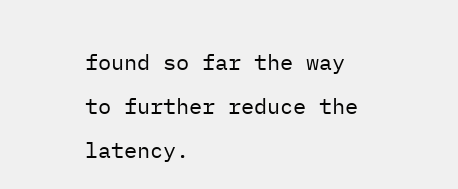found so far the way to further reduce the latency.